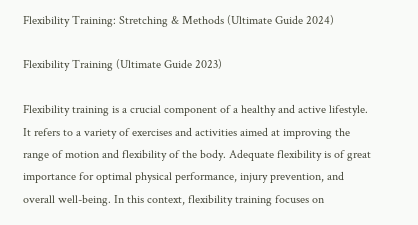Flexibility Training: Stretching & Methods (Ultimate Guide 2024)

Flexibility Training (Ultimate Guide 2023)

Flexibility training is a crucial component of a healthy and active lifestyle. It refers to a variety of exercises and activities aimed at improving the range of motion and flexibility of the body. Adequate flexibility is of great importance for optimal physical performance, injury prevention, and overall well-being. In this context, flexibility training focuses on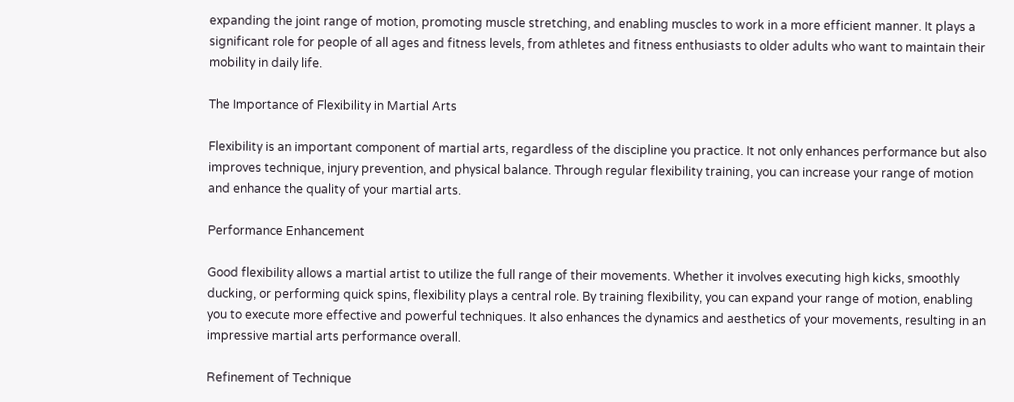expanding the joint range of motion, promoting muscle stretching, and enabling muscles to work in a more efficient manner. It plays a significant role for people of all ages and fitness levels, from athletes and fitness enthusiasts to older adults who want to maintain their mobility in daily life.

The Importance of Flexibility in Martial Arts

Flexibility is an important component of martial arts, regardless of the discipline you practice. It not only enhances performance but also improves technique, injury prevention, and physical balance. Through regular flexibility training, you can increase your range of motion and enhance the quality of your martial arts.

Performance Enhancement

Good flexibility allows a martial artist to utilize the full range of their movements. Whether it involves executing high kicks, smoothly ducking, or performing quick spins, flexibility plays a central role. By training flexibility, you can expand your range of motion, enabling you to execute more effective and powerful techniques. It also enhances the dynamics and aesthetics of your movements, resulting in an impressive martial arts performance overall.

Refinement of Technique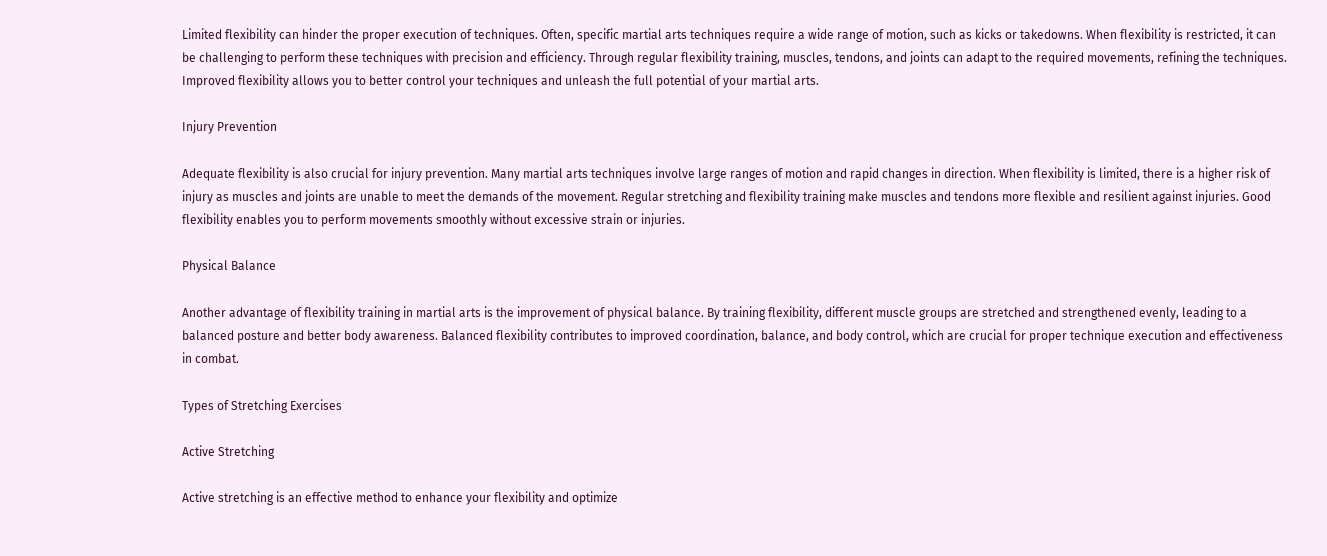Limited flexibility can hinder the proper execution of techniques. Often, specific martial arts techniques require a wide range of motion, such as kicks or takedowns. When flexibility is restricted, it can be challenging to perform these techniques with precision and efficiency. Through regular flexibility training, muscles, tendons, and joints can adapt to the required movements, refining the techniques. Improved flexibility allows you to better control your techniques and unleash the full potential of your martial arts.

Injury Prevention

Adequate flexibility is also crucial for injury prevention. Many martial arts techniques involve large ranges of motion and rapid changes in direction. When flexibility is limited, there is a higher risk of injury as muscles and joints are unable to meet the demands of the movement. Regular stretching and flexibility training make muscles and tendons more flexible and resilient against injuries. Good flexibility enables you to perform movements smoothly without excessive strain or injuries.

Physical Balance

Another advantage of flexibility training in martial arts is the improvement of physical balance. By training flexibility, different muscle groups are stretched and strengthened evenly, leading to a balanced posture and better body awareness. Balanced flexibility contributes to improved coordination, balance, and body control, which are crucial for proper technique execution and effectiveness in combat.

Types of Stretching Exercises

Active Stretching

Active stretching is an effective method to enhance your flexibility and optimize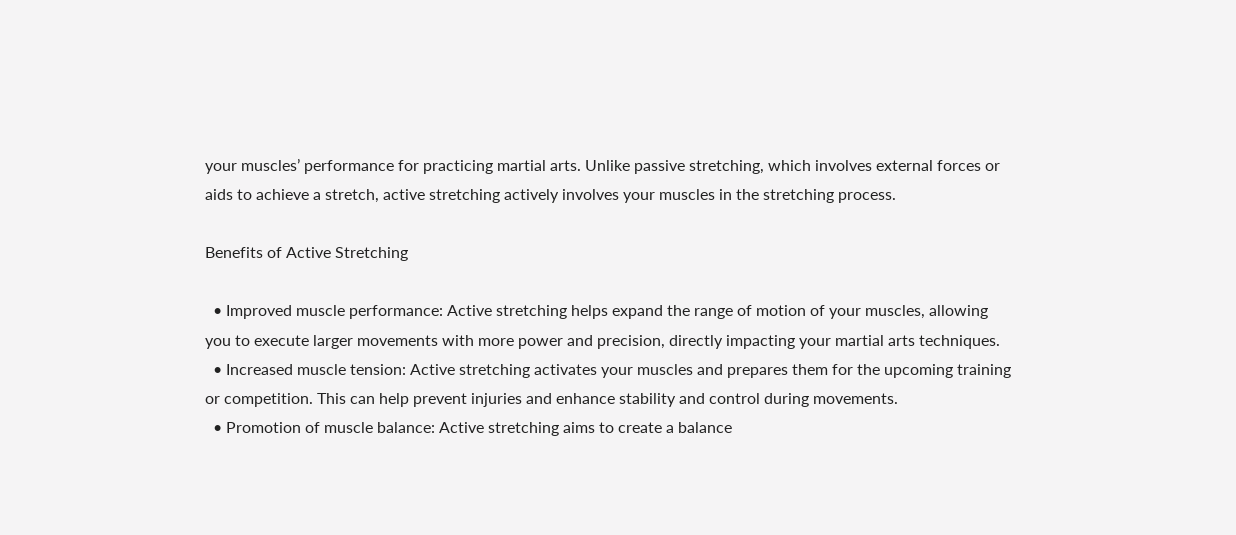your muscles’ performance for practicing martial arts. Unlike passive stretching, which involves external forces or aids to achieve a stretch, active stretching actively involves your muscles in the stretching process.

Benefits of Active Stretching

  • Improved muscle performance: Active stretching helps expand the range of motion of your muscles, allowing you to execute larger movements with more power and precision, directly impacting your martial arts techniques.
  • Increased muscle tension: Active stretching activates your muscles and prepares them for the upcoming training or competition. This can help prevent injuries and enhance stability and control during movements.
  • Promotion of muscle balance: Active stretching aims to create a balance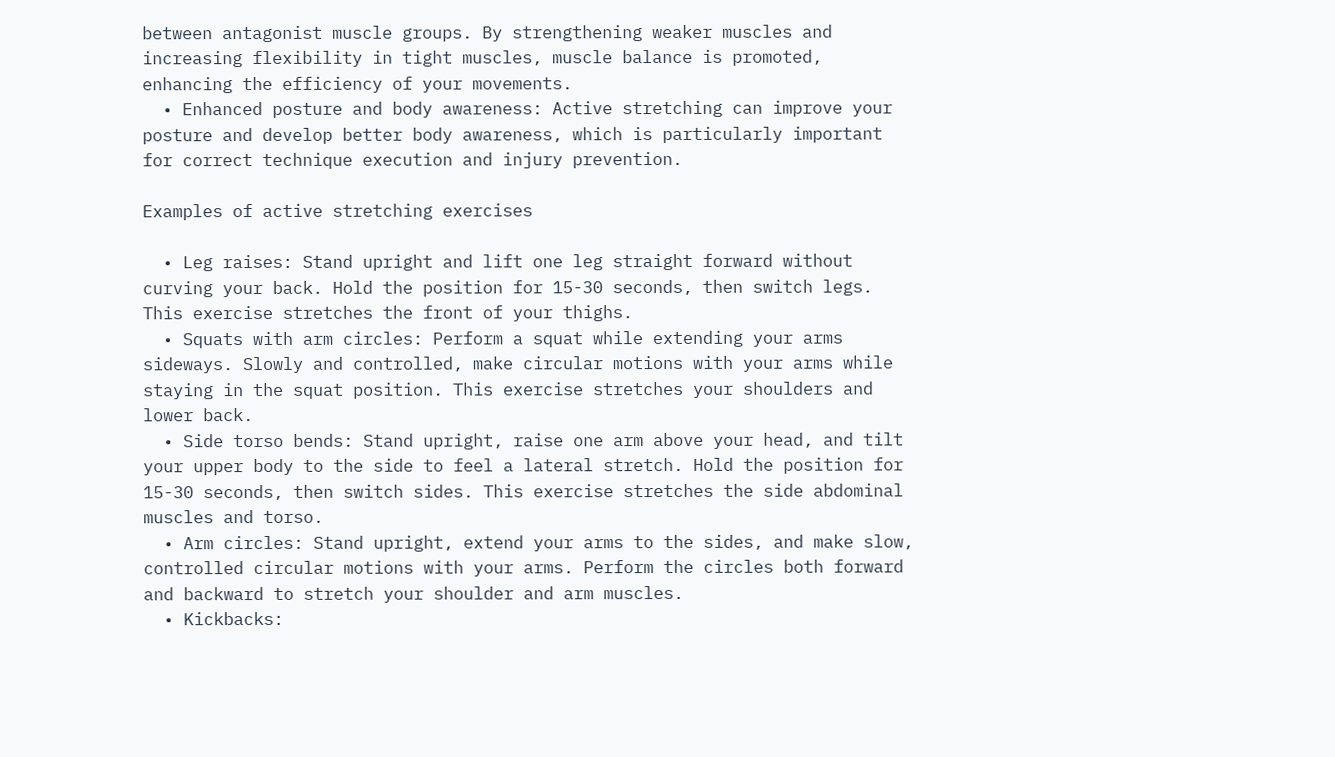between antagonist muscle groups. By strengthening weaker muscles and increasing flexibility in tight muscles, muscle balance is promoted, enhancing the efficiency of your movements.
  • Enhanced posture and body awareness: Active stretching can improve your posture and develop better body awareness, which is particularly important for correct technique execution and injury prevention.

Examples of active stretching exercises

  • Leg raises: Stand upright and lift one leg straight forward without curving your back. Hold the position for 15-30 seconds, then switch legs. This exercise stretches the front of your thighs.
  • Squats with arm circles: Perform a squat while extending your arms sideways. Slowly and controlled, make circular motions with your arms while staying in the squat position. This exercise stretches your shoulders and lower back.
  • Side torso bends: Stand upright, raise one arm above your head, and tilt your upper body to the side to feel a lateral stretch. Hold the position for 15-30 seconds, then switch sides. This exercise stretches the side abdominal muscles and torso.
  • Arm circles: Stand upright, extend your arms to the sides, and make slow, controlled circular motions with your arms. Perform the circles both forward and backward to stretch your shoulder and arm muscles.
  • Kickbacks: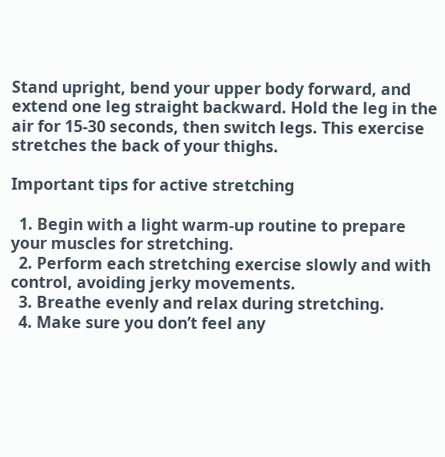Stand upright, bend your upper body forward, and extend one leg straight backward. Hold the leg in the air for 15-30 seconds, then switch legs. This exercise stretches the back of your thighs.

Important tips for active stretching

  1. Begin with a light warm-up routine to prepare your muscles for stretching.
  2. Perform each stretching exercise slowly and with control, avoiding jerky movements.
  3. Breathe evenly and relax during stretching.
  4. Make sure you don’t feel any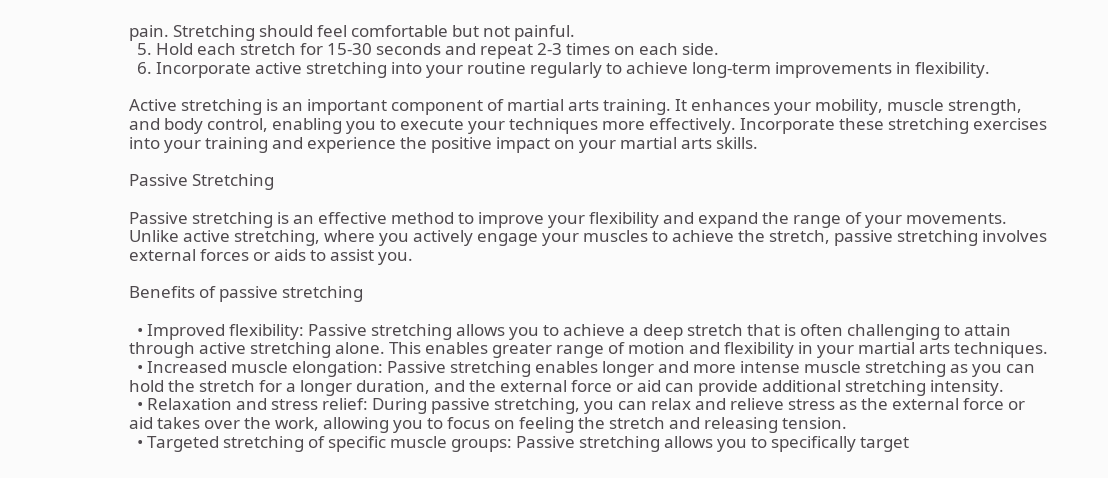pain. Stretching should feel comfortable but not painful.
  5. Hold each stretch for 15-30 seconds and repeat 2-3 times on each side.
  6. Incorporate active stretching into your routine regularly to achieve long-term improvements in flexibility.

Active stretching is an important component of martial arts training. It enhances your mobility, muscle strength, and body control, enabling you to execute your techniques more effectively. Incorporate these stretching exercises into your training and experience the positive impact on your martial arts skills.

Passive Stretching

Passive stretching is an effective method to improve your flexibility and expand the range of your movements. Unlike active stretching, where you actively engage your muscles to achieve the stretch, passive stretching involves external forces or aids to assist you.

Benefits of passive stretching

  • Improved flexibility: Passive stretching allows you to achieve a deep stretch that is often challenging to attain through active stretching alone. This enables greater range of motion and flexibility in your martial arts techniques.
  • Increased muscle elongation: Passive stretching enables longer and more intense muscle stretching as you can hold the stretch for a longer duration, and the external force or aid can provide additional stretching intensity.
  • Relaxation and stress relief: During passive stretching, you can relax and relieve stress as the external force or aid takes over the work, allowing you to focus on feeling the stretch and releasing tension.
  • Targeted stretching of specific muscle groups: Passive stretching allows you to specifically target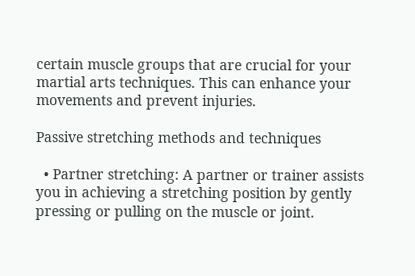certain muscle groups that are crucial for your martial arts techniques. This can enhance your movements and prevent injuries.

Passive stretching methods and techniques

  • Partner stretching: A partner or trainer assists you in achieving a stretching position by gently pressing or pulling on the muscle or joint.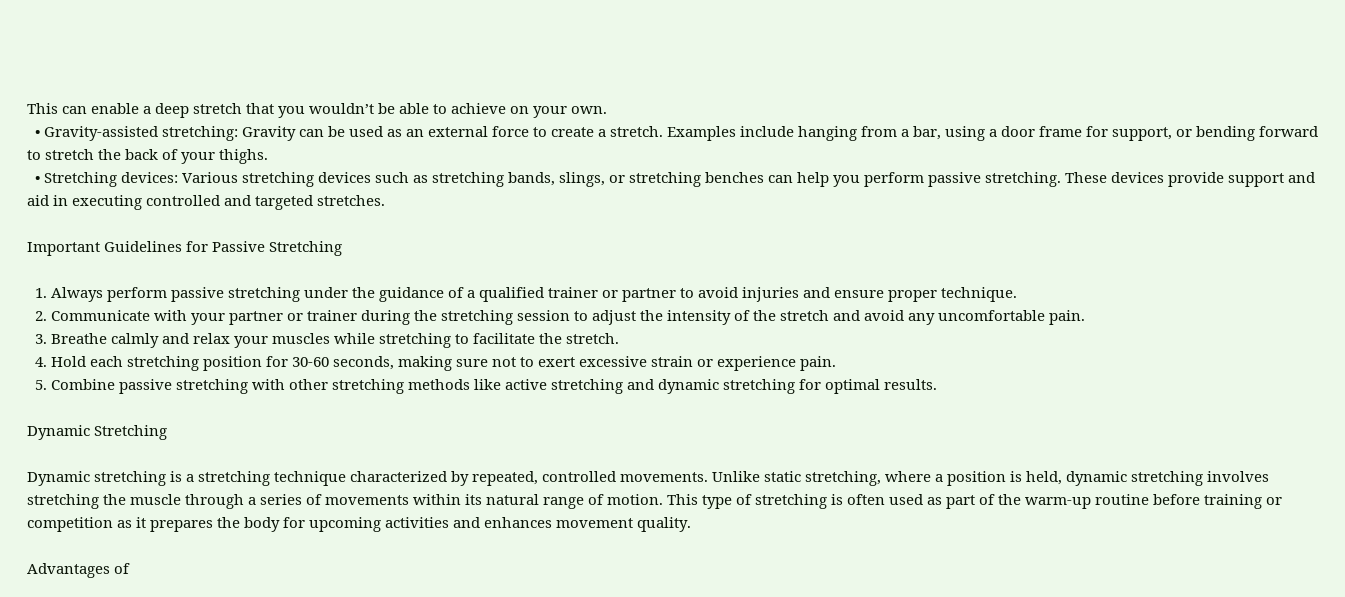This can enable a deep stretch that you wouldn’t be able to achieve on your own.
  • Gravity-assisted stretching: Gravity can be used as an external force to create a stretch. Examples include hanging from a bar, using a door frame for support, or bending forward to stretch the back of your thighs.
  • Stretching devices: Various stretching devices such as stretching bands, slings, or stretching benches can help you perform passive stretching. These devices provide support and aid in executing controlled and targeted stretches.

Important Guidelines for Passive Stretching

  1. Always perform passive stretching under the guidance of a qualified trainer or partner to avoid injuries and ensure proper technique.
  2. Communicate with your partner or trainer during the stretching session to adjust the intensity of the stretch and avoid any uncomfortable pain.
  3. Breathe calmly and relax your muscles while stretching to facilitate the stretch.
  4. Hold each stretching position for 30-60 seconds, making sure not to exert excessive strain or experience pain.
  5. Combine passive stretching with other stretching methods like active stretching and dynamic stretching for optimal results.

Dynamic Stretching

Dynamic stretching is a stretching technique characterized by repeated, controlled movements. Unlike static stretching, where a position is held, dynamic stretching involves stretching the muscle through a series of movements within its natural range of motion. This type of stretching is often used as part of the warm-up routine before training or competition as it prepares the body for upcoming activities and enhances movement quality.

Advantages of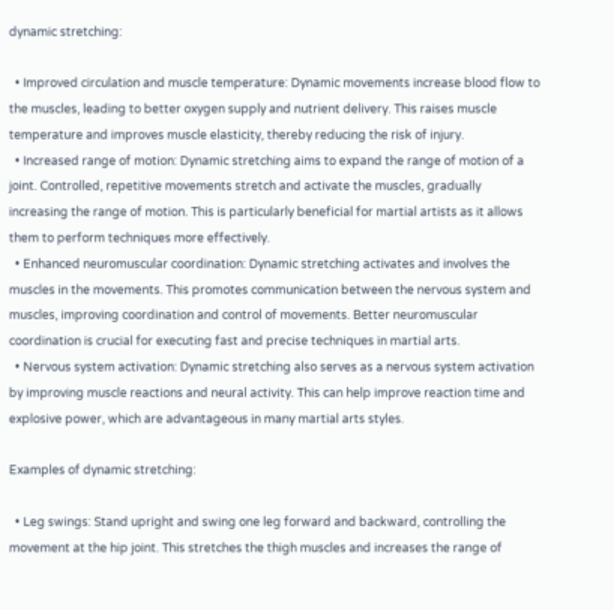dynamic stretching:

  • Improved circulation and muscle temperature: Dynamic movements increase blood flow to the muscles, leading to better oxygen supply and nutrient delivery. This raises muscle temperature and improves muscle elasticity, thereby reducing the risk of injury.
  • Increased range of motion: Dynamic stretching aims to expand the range of motion of a joint. Controlled, repetitive movements stretch and activate the muscles, gradually increasing the range of motion. This is particularly beneficial for martial artists as it allows them to perform techniques more effectively.
  • Enhanced neuromuscular coordination: Dynamic stretching activates and involves the muscles in the movements. This promotes communication between the nervous system and muscles, improving coordination and control of movements. Better neuromuscular coordination is crucial for executing fast and precise techniques in martial arts.
  • Nervous system activation: Dynamic stretching also serves as a nervous system activation by improving muscle reactions and neural activity. This can help improve reaction time and explosive power, which are advantageous in many martial arts styles.

Examples of dynamic stretching:

  • Leg swings: Stand upright and swing one leg forward and backward, controlling the movement at the hip joint. This stretches the thigh muscles and increases the range of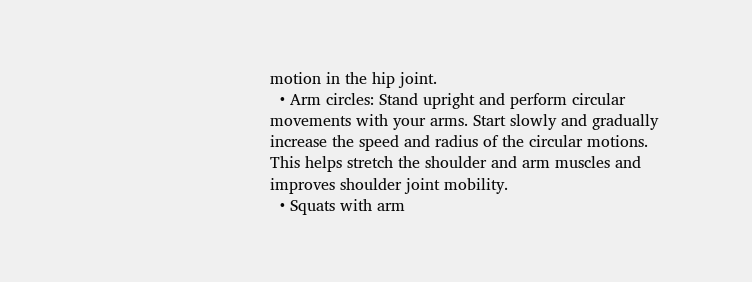motion in the hip joint.
  • Arm circles: Stand upright and perform circular movements with your arms. Start slowly and gradually increase the speed and radius of the circular motions. This helps stretch the shoulder and arm muscles and improves shoulder joint mobility.
  • Squats with arm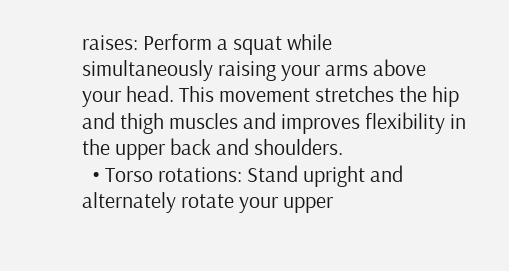raises: Perform a squat while simultaneously raising your arms above your head. This movement stretches the hip and thigh muscles and improves flexibility in the upper back and shoulders.
  • Torso rotations: Stand upright and alternately rotate your upper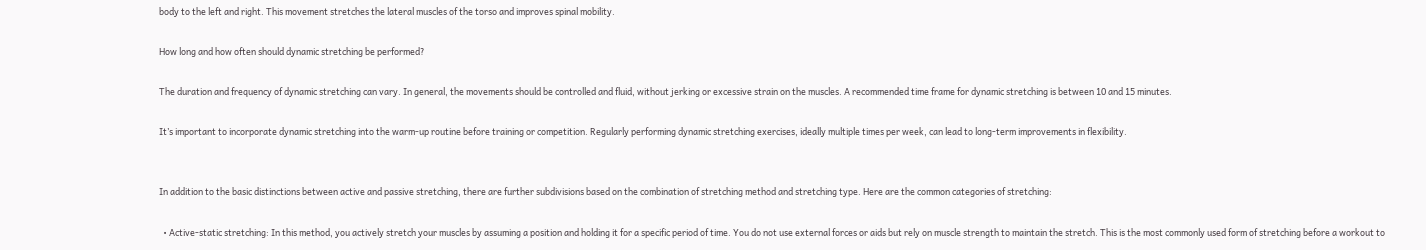body to the left and right. This movement stretches the lateral muscles of the torso and improves spinal mobility.

How long and how often should dynamic stretching be performed?

The duration and frequency of dynamic stretching can vary. In general, the movements should be controlled and fluid, without jerking or excessive strain on the muscles. A recommended time frame for dynamic stretching is between 10 and 15 minutes.

It’s important to incorporate dynamic stretching into the warm-up routine before training or competition. Regularly performing dynamic stretching exercises, ideally multiple times per week, can lead to long-term improvements in flexibility.


In addition to the basic distinctions between active and passive stretching, there are further subdivisions based on the combination of stretching method and stretching type. Here are the common categories of stretching:

  • Active-static stretching: In this method, you actively stretch your muscles by assuming a position and holding it for a specific period of time. You do not use external forces or aids but rely on muscle strength to maintain the stretch. This is the most commonly used form of stretching before a workout to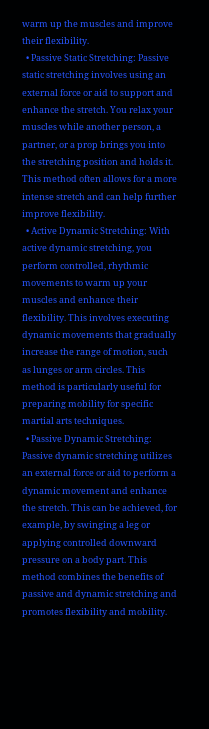warm up the muscles and improve their flexibility.
  • Passive Static Stretching: Passive static stretching involves using an external force or aid to support and enhance the stretch. You relax your muscles while another person, a partner, or a prop brings you into the stretching position and holds it. This method often allows for a more intense stretch and can help further improve flexibility.
  • Active Dynamic Stretching: With active dynamic stretching, you perform controlled, rhythmic movements to warm up your muscles and enhance their flexibility. This involves executing dynamic movements that gradually increase the range of motion, such as lunges or arm circles. This method is particularly useful for preparing mobility for specific martial arts techniques.
  • Passive Dynamic Stretching: Passive dynamic stretching utilizes an external force or aid to perform a dynamic movement and enhance the stretch. This can be achieved, for example, by swinging a leg or applying controlled downward pressure on a body part. This method combines the benefits of passive and dynamic stretching and promotes flexibility and mobility.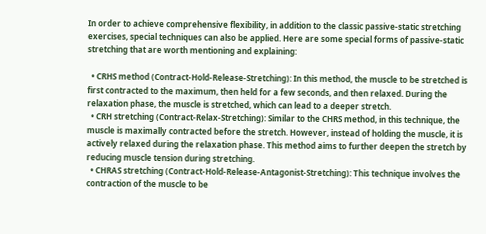In order to achieve comprehensive flexibility, in addition to the classic passive-static stretching exercises, special techniques can also be applied. Here are some special forms of passive-static stretching that are worth mentioning and explaining:

  • CRHS method (Contract-Hold-Release-Stretching): In this method, the muscle to be stretched is first contracted to the maximum, then held for a few seconds, and then relaxed. During the relaxation phase, the muscle is stretched, which can lead to a deeper stretch.
  • CRH stretching (Contract-Relax-Stretching): Similar to the CHRS method, in this technique, the muscle is maximally contracted before the stretch. However, instead of holding the muscle, it is actively relaxed during the relaxation phase. This method aims to further deepen the stretch by reducing muscle tension during stretching.
  • CHRAS stretching (Contract-Hold-Release-Antagonist-Stretching): This technique involves the contraction of the muscle to be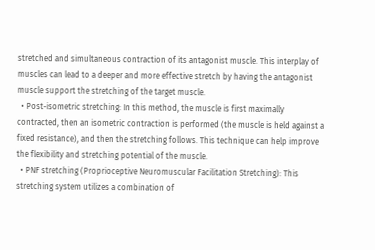stretched and simultaneous contraction of its antagonist muscle. This interplay of muscles can lead to a deeper and more effective stretch by having the antagonist muscle support the stretching of the target muscle.
  • Post-isometric stretching: In this method, the muscle is first maximally contracted, then an isometric contraction is performed (the muscle is held against a fixed resistance), and then the stretching follows. This technique can help improve the flexibility and stretching potential of the muscle.
  • PNF stretching (Proprioceptive Neuromuscular Facilitation Stretching): This stretching system utilizes a combination of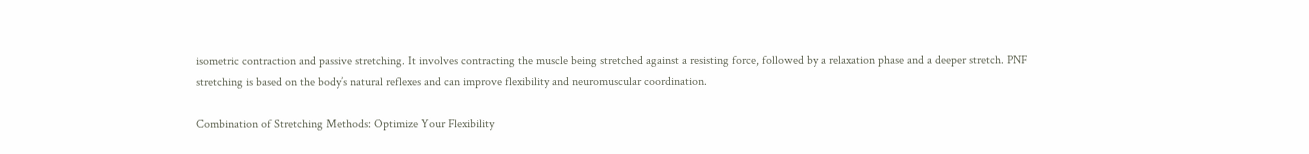isometric contraction and passive stretching. It involves contracting the muscle being stretched against a resisting force, followed by a relaxation phase and a deeper stretch. PNF stretching is based on the body’s natural reflexes and can improve flexibility and neuromuscular coordination.

Combination of Stretching Methods: Optimize Your Flexibility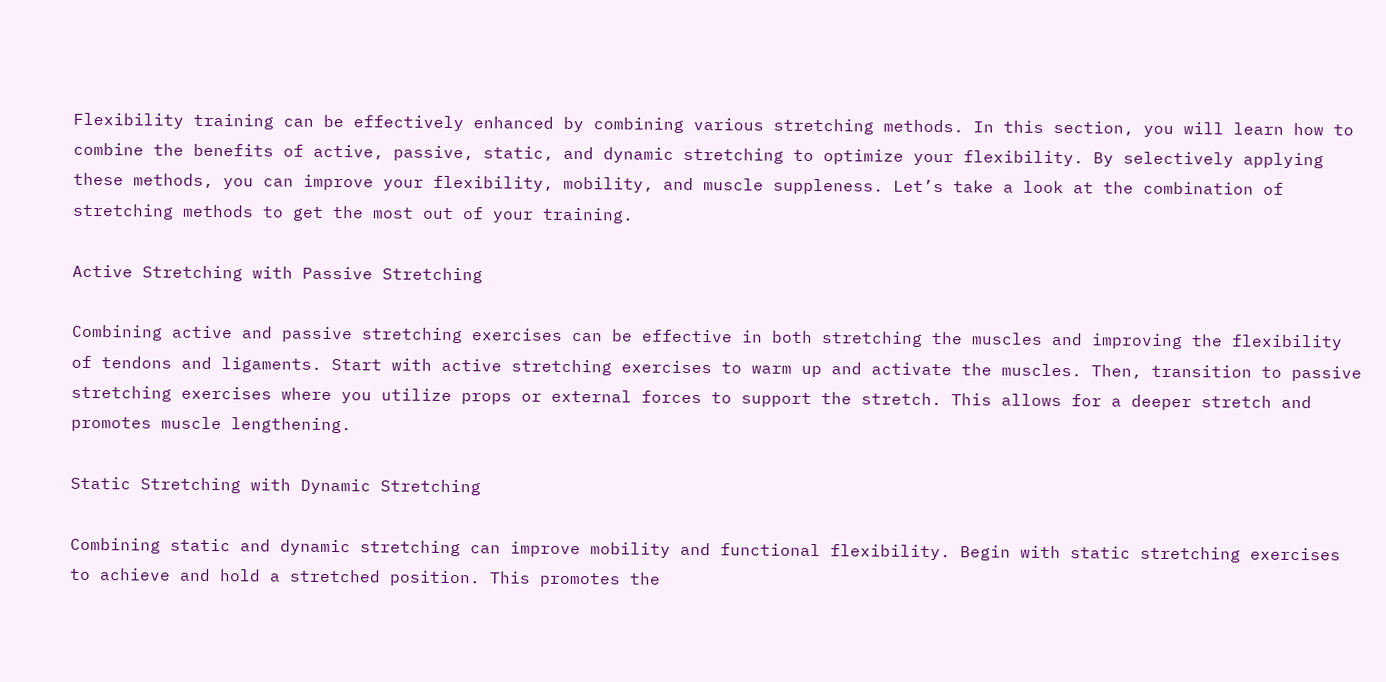Flexibility training can be effectively enhanced by combining various stretching methods. In this section, you will learn how to combine the benefits of active, passive, static, and dynamic stretching to optimize your flexibility. By selectively applying these methods, you can improve your flexibility, mobility, and muscle suppleness. Let’s take a look at the combination of stretching methods to get the most out of your training.

Active Stretching with Passive Stretching

Combining active and passive stretching exercises can be effective in both stretching the muscles and improving the flexibility of tendons and ligaments. Start with active stretching exercises to warm up and activate the muscles. Then, transition to passive stretching exercises where you utilize props or external forces to support the stretch. This allows for a deeper stretch and promotes muscle lengthening.

Static Stretching with Dynamic Stretching

Combining static and dynamic stretching can improve mobility and functional flexibility. Begin with static stretching exercises to achieve and hold a stretched position. This promotes the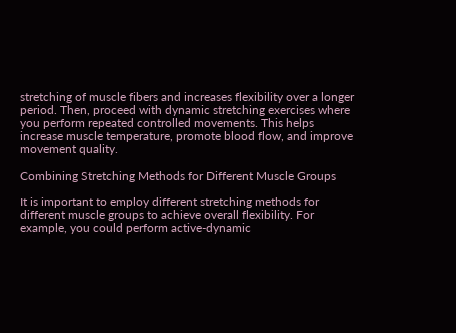stretching of muscle fibers and increases flexibility over a longer period. Then, proceed with dynamic stretching exercises where you perform repeated controlled movements. This helps increase muscle temperature, promote blood flow, and improve movement quality.

Combining Stretching Methods for Different Muscle Groups

It is important to employ different stretching methods for different muscle groups to achieve overall flexibility. For example, you could perform active-dynamic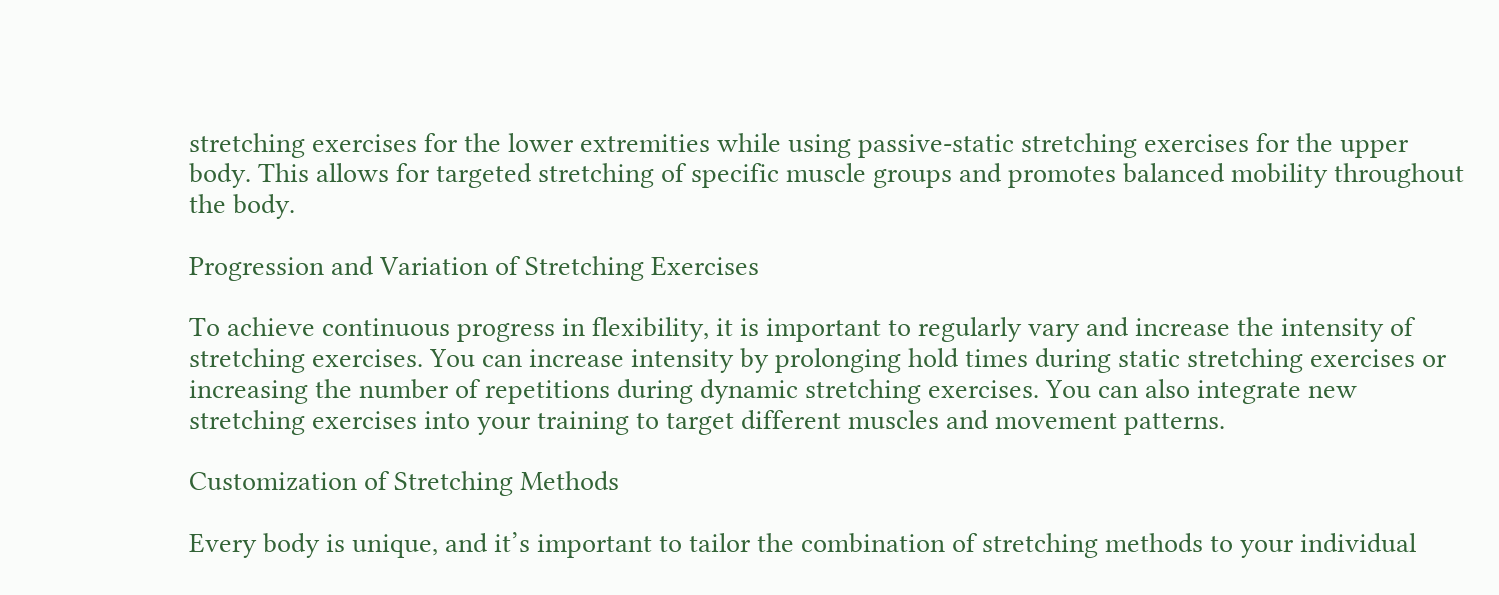stretching exercises for the lower extremities while using passive-static stretching exercises for the upper body. This allows for targeted stretching of specific muscle groups and promotes balanced mobility throughout the body.

Progression and Variation of Stretching Exercises

To achieve continuous progress in flexibility, it is important to regularly vary and increase the intensity of stretching exercises. You can increase intensity by prolonging hold times during static stretching exercises or increasing the number of repetitions during dynamic stretching exercises. You can also integrate new stretching exercises into your training to target different muscles and movement patterns.

Customization of Stretching Methods

Every body is unique, and it’s important to tailor the combination of stretching methods to your individual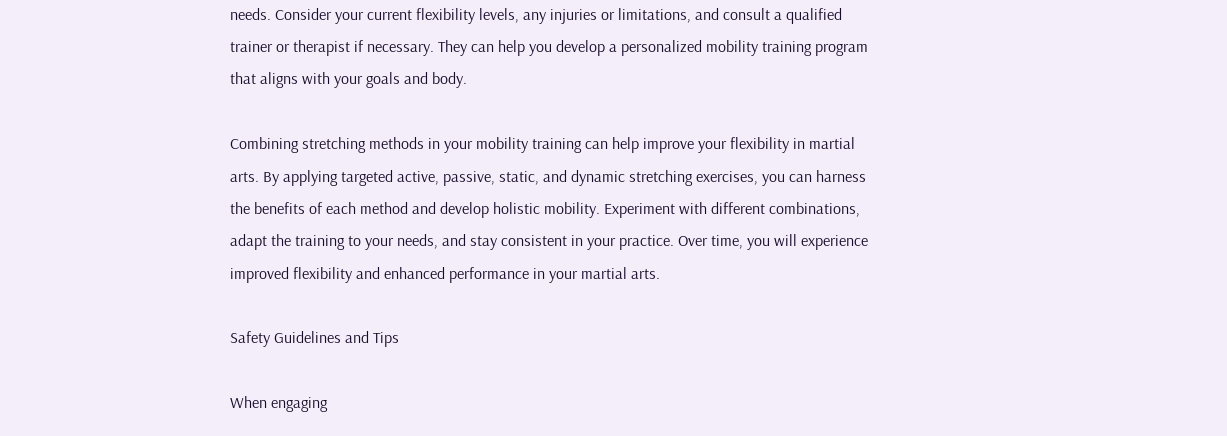needs. Consider your current flexibility levels, any injuries or limitations, and consult a qualified trainer or therapist if necessary. They can help you develop a personalized mobility training program that aligns with your goals and body.

Combining stretching methods in your mobility training can help improve your flexibility in martial arts. By applying targeted active, passive, static, and dynamic stretching exercises, you can harness the benefits of each method and develop holistic mobility. Experiment with different combinations, adapt the training to your needs, and stay consistent in your practice. Over time, you will experience improved flexibility and enhanced performance in your martial arts.

Safety Guidelines and Tips

When engaging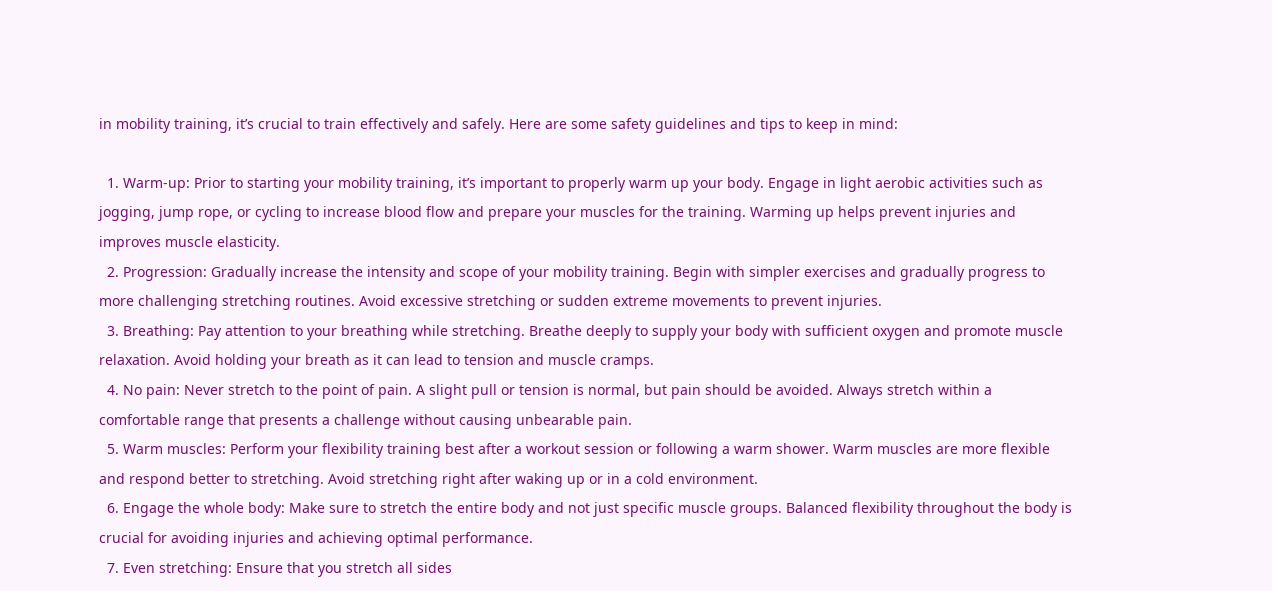in mobility training, it’s crucial to train effectively and safely. Here are some safety guidelines and tips to keep in mind:

  1. Warm-up: Prior to starting your mobility training, it’s important to properly warm up your body. Engage in light aerobic activities such as jogging, jump rope, or cycling to increase blood flow and prepare your muscles for the training. Warming up helps prevent injuries and improves muscle elasticity.
  2. Progression: Gradually increase the intensity and scope of your mobility training. Begin with simpler exercises and gradually progress to more challenging stretching routines. Avoid excessive stretching or sudden extreme movements to prevent injuries.
  3. Breathing: Pay attention to your breathing while stretching. Breathe deeply to supply your body with sufficient oxygen and promote muscle relaxation. Avoid holding your breath as it can lead to tension and muscle cramps.
  4. No pain: Never stretch to the point of pain. A slight pull or tension is normal, but pain should be avoided. Always stretch within a comfortable range that presents a challenge without causing unbearable pain.
  5. Warm muscles: Perform your flexibility training best after a workout session or following a warm shower. Warm muscles are more flexible and respond better to stretching. Avoid stretching right after waking up or in a cold environment.
  6. Engage the whole body: Make sure to stretch the entire body and not just specific muscle groups. Balanced flexibility throughout the body is crucial for avoiding injuries and achieving optimal performance.
  7. Even stretching: Ensure that you stretch all sides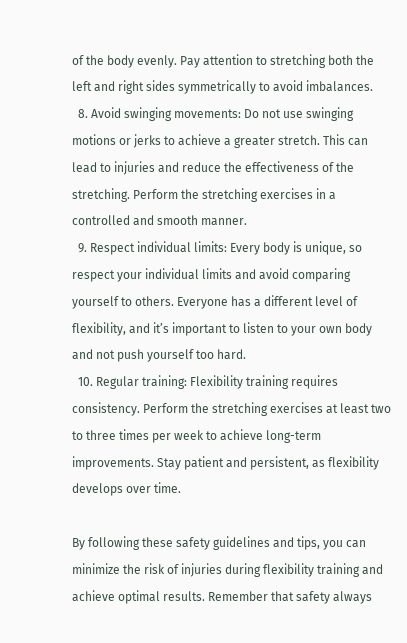of the body evenly. Pay attention to stretching both the left and right sides symmetrically to avoid imbalances.
  8. Avoid swinging movements: Do not use swinging motions or jerks to achieve a greater stretch. This can lead to injuries and reduce the effectiveness of the stretching. Perform the stretching exercises in a controlled and smooth manner.
  9. Respect individual limits: Every body is unique, so respect your individual limits and avoid comparing yourself to others. Everyone has a different level of flexibility, and it’s important to listen to your own body and not push yourself too hard.
  10. Regular training: Flexibility training requires consistency. Perform the stretching exercises at least two to three times per week to achieve long-term improvements. Stay patient and persistent, as flexibility develops over time.

By following these safety guidelines and tips, you can minimize the risk of injuries during flexibility training and achieve optimal results. Remember that safety always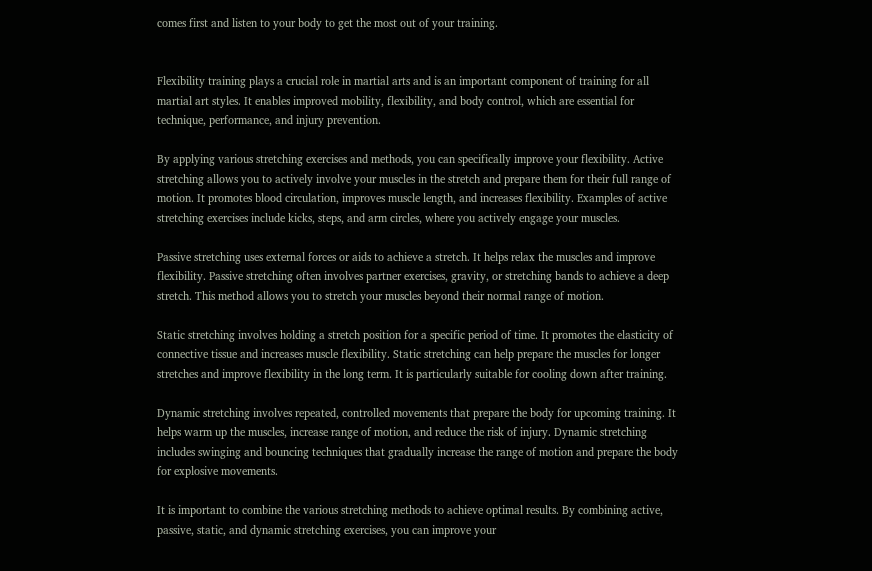comes first and listen to your body to get the most out of your training.


Flexibility training plays a crucial role in martial arts and is an important component of training for all martial art styles. It enables improved mobility, flexibility, and body control, which are essential for technique, performance, and injury prevention.

By applying various stretching exercises and methods, you can specifically improve your flexibility. Active stretching allows you to actively involve your muscles in the stretch and prepare them for their full range of motion. It promotes blood circulation, improves muscle length, and increases flexibility. Examples of active stretching exercises include kicks, steps, and arm circles, where you actively engage your muscles.

Passive stretching uses external forces or aids to achieve a stretch. It helps relax the muscles and improve flexibility. Passive stretching often involves partner exercises, gravity, or stretching bands to achieve a deep stretch. This method allows you to stretch your muscles beyond their normal range of motion.

Static stretching involves holding a stretch position for a specific period of time. It promotes the elasticity of connective tissue and increases muscle flexibility. Static stretching can help prepare the muscles for longer stretches and improve flexibility in the long term. It is particularly suitable for cooling down after training.

Dynamic stretching involves repeated, controlled movements that prepare the body for upcoming training. It helps warm up the muscles, increase range of motion, and reduce the risk of injury. Dynamic stretching includes swinging and bouncing techniques that gradually increase the range of motion and prepare the body for explosive movements.

It is important to combine the various stretching methods to achieve optimal results. By combining active, passive, static, and dynamic stretching exercises, you can improve your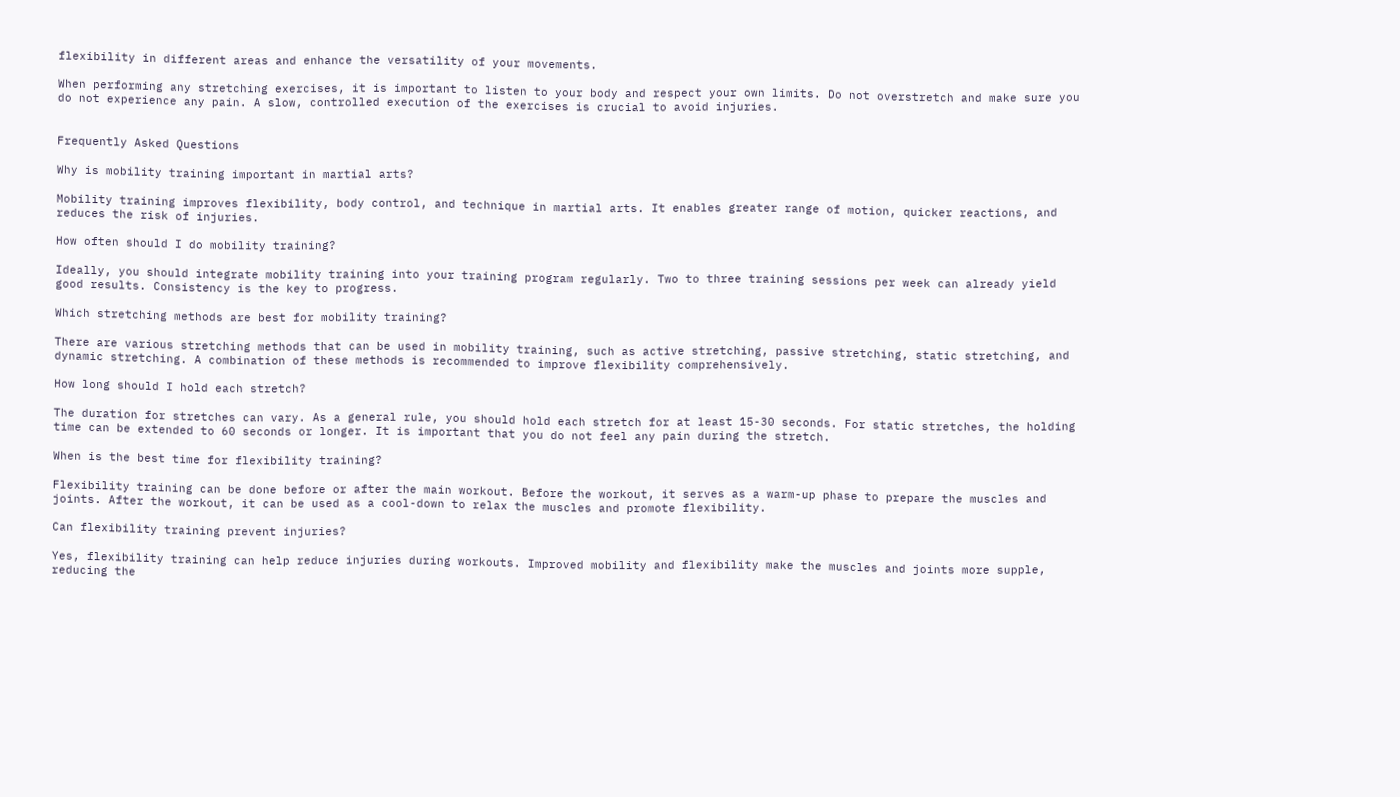flexibility in different areas and enhance the versatility of your movements.

When performing any stretching exercises, it is important to listen to your body and respect your own limits. Do not overstretch and make sure you do not experience any pain. A slow, controlled execution of the exercises is crucial to avoid injuries.


Frequently Asked Questions

Why is mobility training important in martial arts?

Mobility training improves flexibility, body control, and technique in martial arts. It enables greater range of motion, quicker reactions, and reduces the risk of injuries.

How often should I do mobility training?

Ideally, you should integrate mobility training into your training program regularly. Two to three training sessions per week can already yield good results. Consistency is the key to progress.

Which stretching methods are best for mobility training?

There are various stretching methods that can be used in mobility training, such as active stretching, passive stretching, static stretching, and dynamic stretching. A combination of these methods is recommended to improve flexibility comprehensively.

How long should I hold each stretch?

The duration for stretches can vary. As a general rule, you should hold each stretch for at least 15-30 seconds. For static stretches, the holding time can be extended to 60 seconds or longer. It is important that you do not feel any pain during the stretch.

When is the best time for flexibility training?

Flexibility training can be done before or after the main workout. Before the workout, it serves as a warm-up phase to prepare the muscles and joints. After the workout, it can be used as a cool-down to relax the muscles and promote flexibility.

Can flexibility training prevent injuries?

Yes, flexibility training can help reduce injuries during workouts. Improved mobility and flexibility make the muscles and joints more supple, reducing the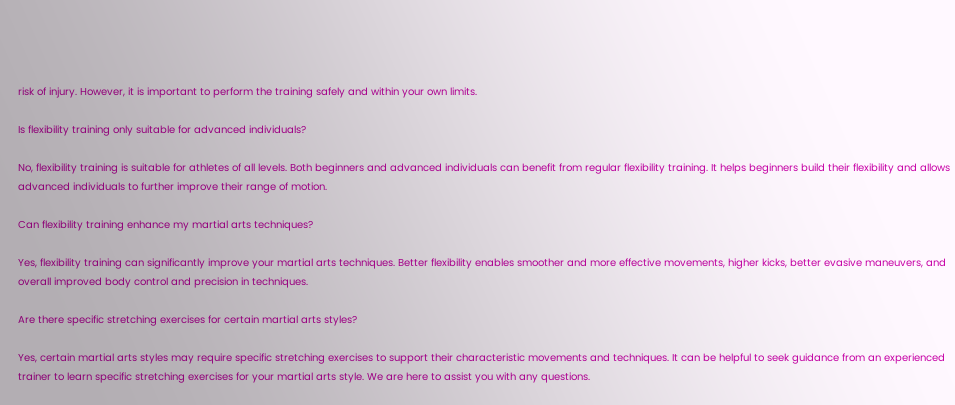risk of injury. However, it is important to perform the training safely and within your own limits.

Is flexibility training only suitable for advanced individuals?

No, flexibility training is suitable for athletes of all levels. Both beginners and advanced individuals can benefit from regular flexibility training. It helps beginners build their flexibility and allows advanced individuals to further improve their range of motion.

Can flexibility training enhance my martial arts techniques?

Yes, flexibility training can significantly improve your martial arts techniques. Better flexibility enables smoother and more effective movements, higher kicks, better evasive maneuvers, and overall improved body control and precision in techniques.

Are there specific stretching exercises for certain martial arts styles?

Yes, certain martial arts styles may require specific stretching exercises to support their characteristic movements and techniques. It can be helpful to seek guidance from an experienced trainer to learn specific stretching exercises for your martial arts style. We are here to assist you with any questions.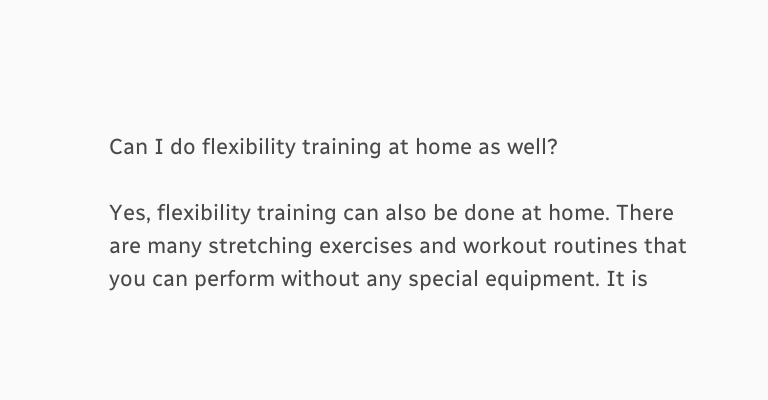Can I do flexibility training at home as well?

Yes, flexibility training can also be done at home. There are many stretching exercises and workout routines that you can perform without any special equipment. It is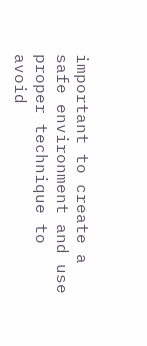important to create a safe environment and use proper technique to avoid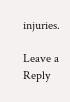injuries.

Leave a Reply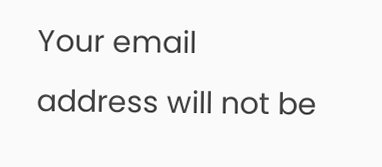Your email address will not be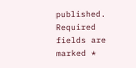published. Required fields are marked *